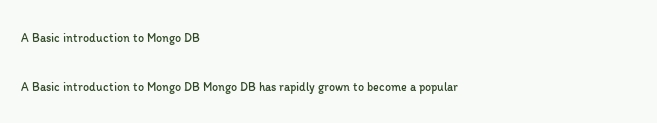A Basic introduction to Mongo DB

A Basic introduction to Mongo DB Mongo DB has rapidly grown to become a popular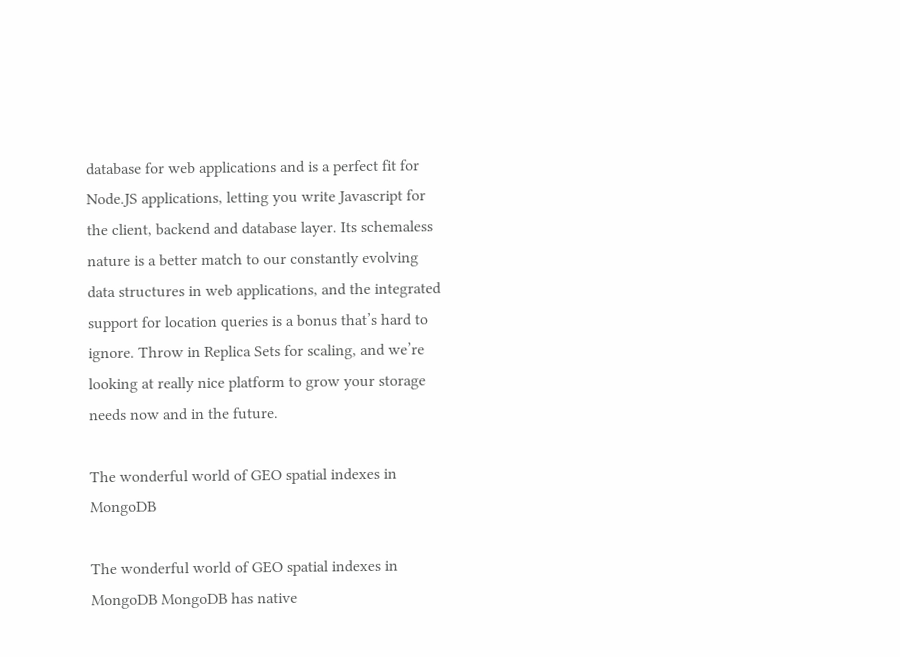database for web applications and is a perfect fit for Node.JS applications, letting you write Javascript for the client, backend and database layer. Its schemaless nature is a better match to our constantly evolving data structures in web applications, and the integrated support for location queries is a bonus that’s hard to ignore. Throw in Replica Sets for scaling, and we’re looking at really nice platform to grow your storage needs now and in the future.

The wonderful world of GEO spatial indexes in MongoDB

The wonderful world of GEO spatial indexes in MongoDB MongoDB has native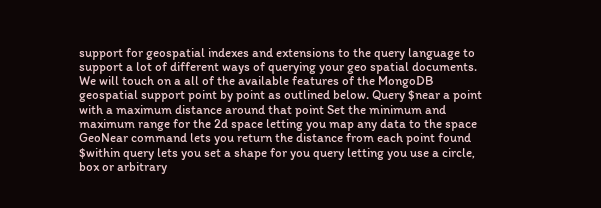support for geospatial indexes and extensions to the query language to support a lot of different ways of querying your geo spatial documents. We will touch on a all of the available features of the MongoDB geospatial support point by point as outlined below. Query $near a point with a maximum distance around that point Set the minimum and maximum range for the 2d space letting you map any data to the space GeoNear command lets you return the distance from each point found $within query lets you set a shape for you query letting you use a circle, box or arbitrary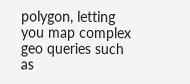polygon, letting you map complex geo queries such as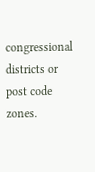congressional districts or post code zones.